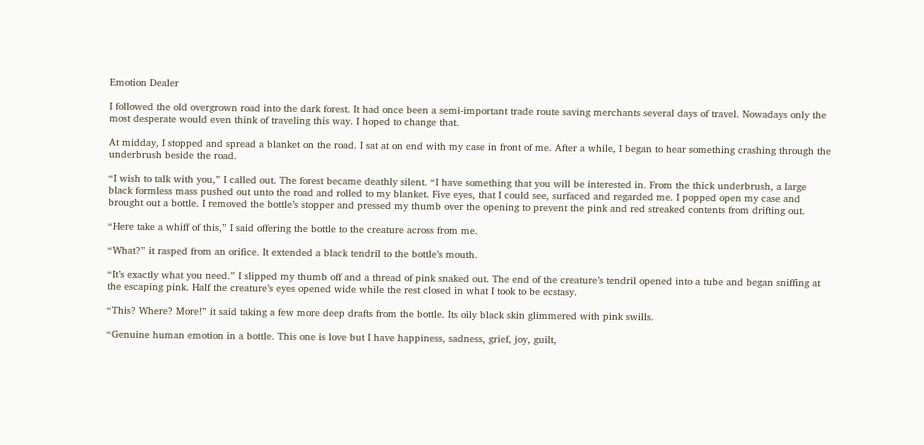Emotion Dealer

I followed the old overgrown road into the dark forest. It had once been a semi-important trade route saving merchants several days of travel. Nowadays only the most desperate would even think of traveling this way. I hoped to change that.

At midday, I stopped and spread a blanket on the road. I sat at on end with my case in front of me. After a while, I began to hear something crashing through the underbrush beside the road.

“I wish to talk with you,” I called out. The forest became deathly silent. “I have something that you will be interested in. From the thick underbrush, a large black formless mass pushed out unto the road and rolled to my blanket. Five eyes, that I could see, surfaced and regarded me. I popped open my case and brought out a bottle. I removed the bottle’s stopper and pressed my thumb over the opening to prevent the pink and red streaked contents from drifting out.

“Here take a whiff of this,” I said offering the bottle to the creature across from me.

“What?” it rasped from an orifice. It extended a black tendril to the bottle’s mouth.

“It’s exactly what you need.” I slipped my thumb off and a thread of pink snaked out. The end of the creature’s tendril opened into a tube and began sniffing at the escaping pink. Half the creature’s eyes opened wide while the rest closed in what I took to be ecstasy.

“This? Where? More!” it said taking a few more deep drafts from the bottle. Its oily black skin glimmered with pink swills.

“Genuine human emotion in a bottle. This one is love but I have happiness, sadness, grief, joy, guilt,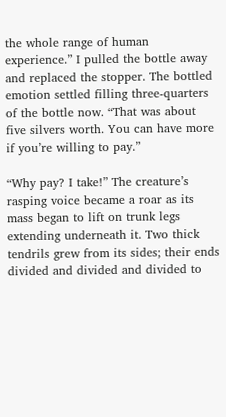the whole range of human experience.” I pulled the bottle away and replaced the stopper. The bottled emotion settled filling three-quarters of the bottle now. “That was about five silvers worth. You can have more if you’re willing to pay.”

“Why pay? I take!” The creature’s rasping voice became a roar as its mass began to lift on trunk legs extending underneath it. Two thick tendrils grew from its sides; their ends divided and divided and divided to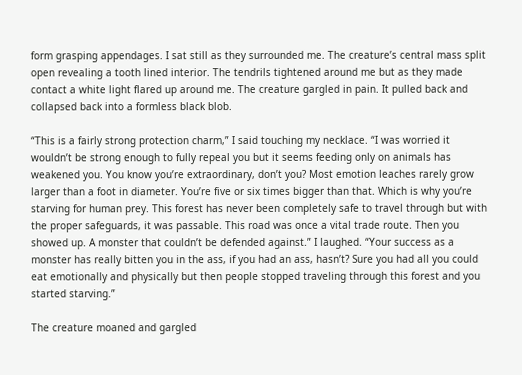form grasping appendages. I sat still as they surrounded me. The creature’s central mass split open revealing a tooth lined interior. The tendrils tightened around me but as they made contact a white light flared up around me. The creature gargled in pain. It pulled back and collapsed back into a formless black blob.

“This is a fairly strong protection charm,” I said touching my necklace. “I was worried it wouldn’t be strong enough to fully repeal you but it seems feeding only on animals has weakened you. You know you’re extraordinary, don’t you? Most emotion leaches rarely grow larger than a foot in diameter. You’re five or six times bigger than that. Which is why you’re starving for human prey. This forest has never been completely safe to travel through but with the proper safeguards, it was passable. This road was once a vital trade route. Then you showed up. A monster that couldn’t be defended against.” I laughed. “Your success as a monster has really bitten you in the ass, if you had an ass, hasn’t? Sure you had all you could eat emotionally and physically but then people stopped traveling through this forest and you started starving.”

The creature moaned and gargled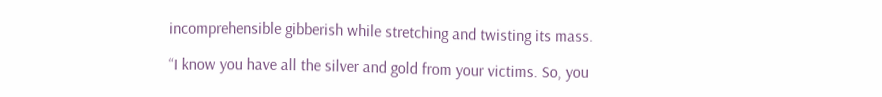incomprehensible gibberish while stretching and twisting its mass.

“I know you have all the silver and gold from your victims. So, you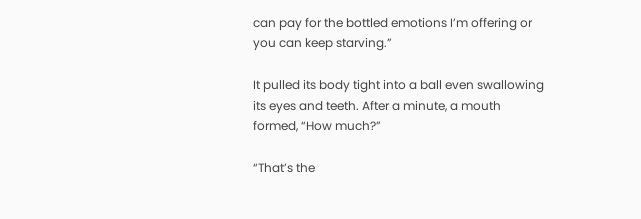can pay for the bottled emotions I’m offering or you can keep starving.”

It pulled its body tight into a ball even swallowing its eyes and teeth. After a minute, a mouth formed, “How much?”

“That’s the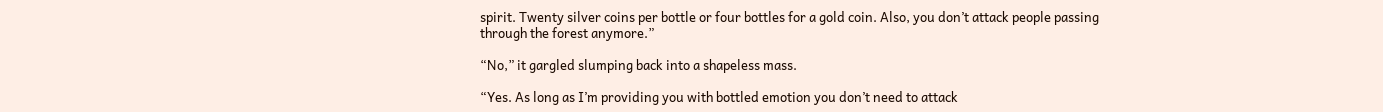spirit. Twenty silver coins per bottle or four bottles for a gold coin. Also, you don’t attack people passing through the forest anymore.”

“No,” it gargled slumping back into a shapeless mass.

“Yes. As long as I’m providing you with bottled emotion you don’t need to attack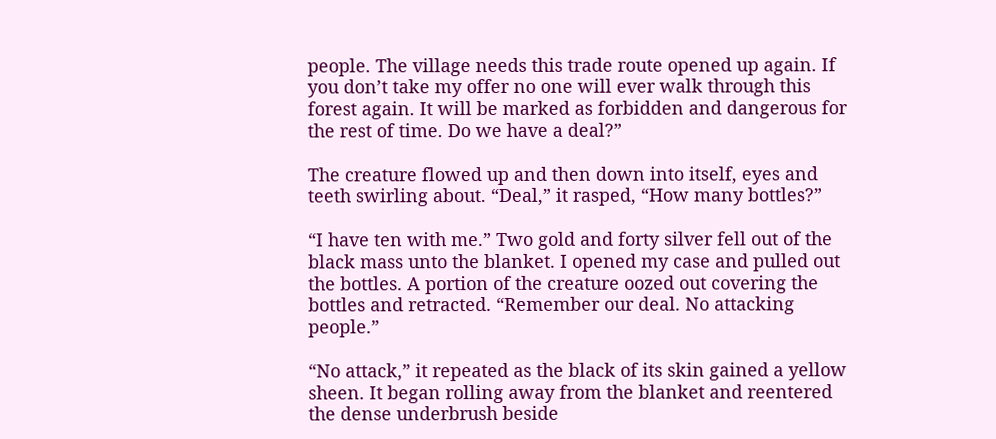people. The village needs this trade route opened up again. If you don’t take my offer no one will ever walk through this forest again. It will be marked as forbidden and dangerous for the rest of time. Do we have a deal?”

The creature flowed up and then down into itself, eyes and teeth swirling about. “Deal,” it rasped, “How many bottles?”

“I have ten with me.” Two gold and forty silver fell out of the black mass unto the blanket. I opened my case and pulled out the bottles. A portion of the creature oozed out covering the bottles and retracted. “Remember our deal. No attacking people.”

“No attack,” it repeated as the black of its skin gained a yellow sheen. It began rolling away from the blanket and reentered the dense underbrush beside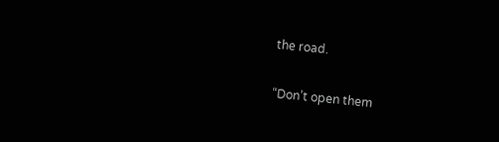the road.

“Don’t open them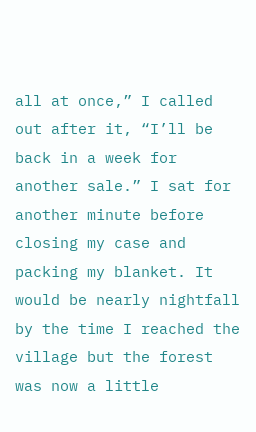all at once,” I called out after it, “I’ll be back in a week for another sale.” I sat for another minute before closing my case and packing my blanket. It would be nearly nightfall by the time I reached the village but the forest was now a little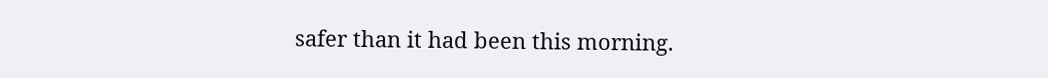safer than it had been this morning.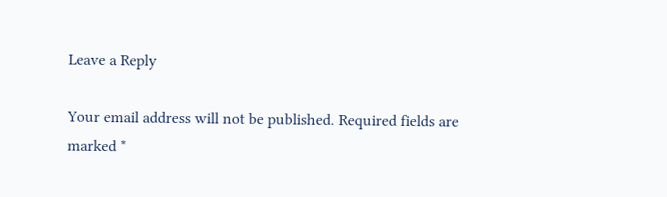Leave a Reply

Your email address will not be published. Required fields are marked *